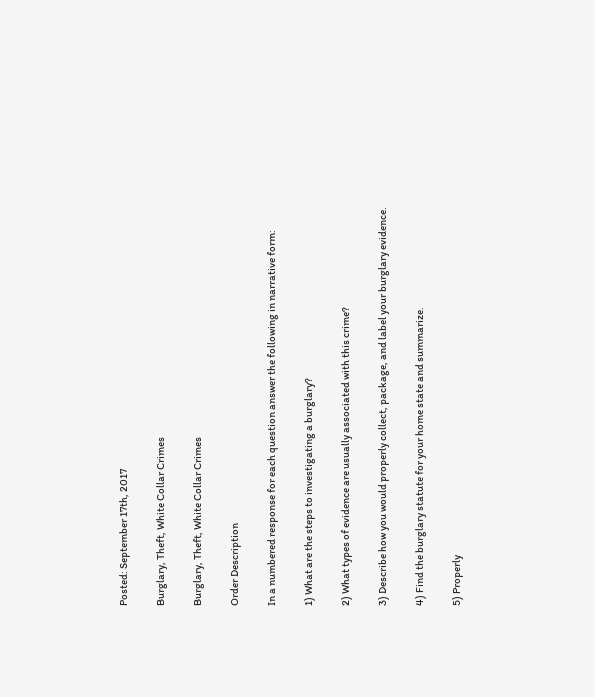Posted: September 17th, 2017

Burglary, Theft, White Collar Crimes

Burglary, Theft, White Collar Crimes

Order Description

In a numbered response for each question answer the following in narrative form:

1) What are the steps to investigating a burglary?

2) What types of evidence are usually associated with this crime?

3) Describe how you would properly collect, package, and label your burglary evidence.

4) Find the burglary statute for your home state and summarize.

5) Properly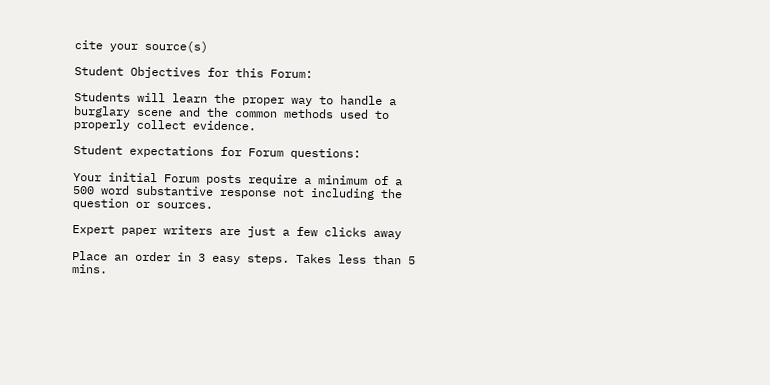cite your source(s)

Student Objectives for this Forum:

Students will learn the proper way to handle a burglary scene and the common methods used to properly collect evidence.

Student expectations for Forum questions:

Your initial Forum posts require a minimum of a 500 word substantive response not including the question or sources.

Expert paper writers are just a few clicks away

Place an order in 3 easy steps. Takes less than 5 mins.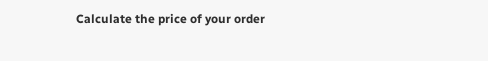Calculate the price of your order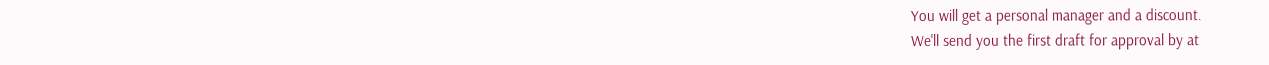You will get a personal manager and a discount.
We'll send you the first draft for approval by at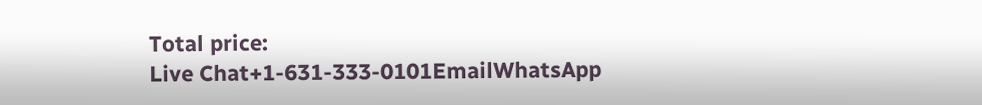Total price:
Live Chat+1-631-333-0101EmailWhatsApp